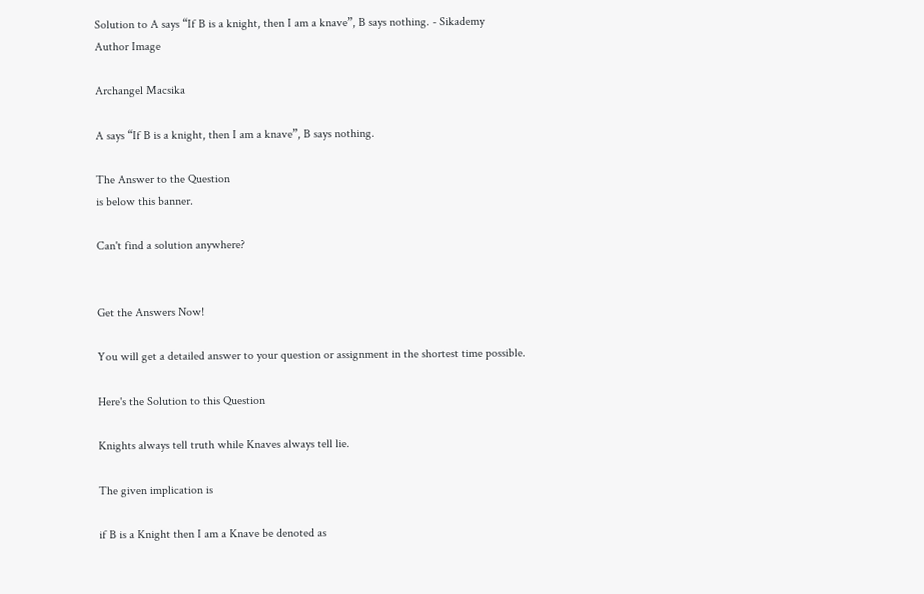Solution to A says “If B is a knight, then I am a knave”, B says nothing. - Sikademy
Author Image

Archangel Macsika

A says “If B is a knight, then I am a knave”, B says nothing.

The Answer to the Question
is below this banner.

Can't find a solution anywhere?


Get the Answers Now!

You will get a detailed answer to your question or assignment in the shortest time possible.

Here's the Solution to this Question

Knights always tell truth while Knaves always tell lie.

The given implication is

if B is a Knight then I am a Knave be denoted as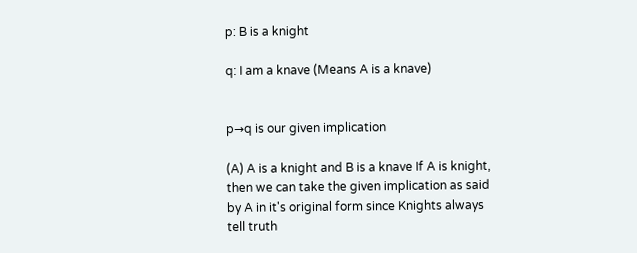p: B is a knight

q: I am a knave (Means A is a knave)


p→q is our given implication

(A) A is a knight and B is a knave If A is knight, then we can take the given implication as said by A in it's original form since Knights always tell truth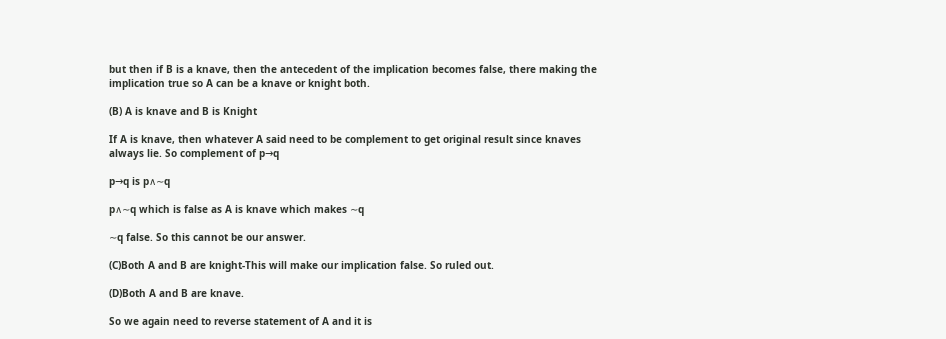but then if B is a knave, then the antecedent of the implication becomes false, there making the implication true so A can be a knave or knight both.

(B) A is knave and B is Knight

If A is knave, then whatever A said need to be complement to get original result since knaves always lie. So complement of p→q

p→q is p∧∼q

p∧∼q which is false as A is knave which makes ∼q

∼q false. So this cannot be our answer.

(C)Both A and B are knight-This will make our implication false. So ruled out.

(D)Both A and B are knave.

So we again need to reverse statement of A and it is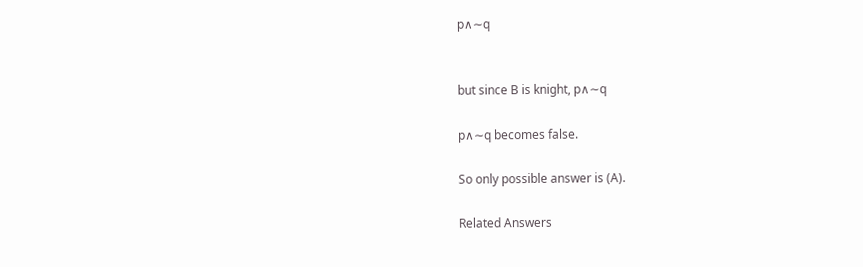p∧∼q


but since B is knight, p∧∼q

p∧∼q becomes false.

So only possible answer is (A).

Related Answers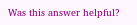Was this answer helpful?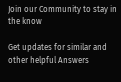Join our Community to stay in the know

Get updates for similar and other helpful Answers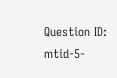Question ID: mtid-5-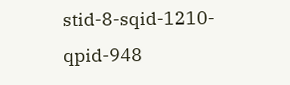stid-8-sqid-1210-qpid-948